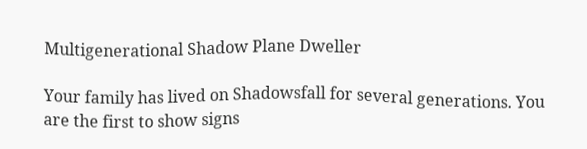Multigenerational Shadow Plane Dweller

Your family has lived on Shadowsfall for several generations. You are the first to show signs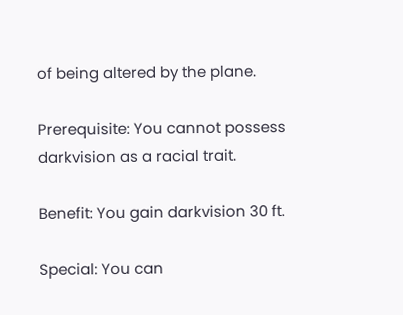of being altered by the plane.

Prerequisite: You cannot possess darkvision as a racial trait.

Benefit: You gain darkvision 30 ft.

Special: You can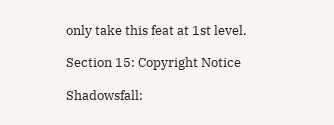only take this feat at 1st level.

Section 15: Copyright Notice

Shadowsfall: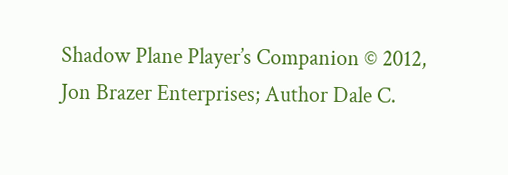Shadow Plane Player’s Companion © 2012, Jon Brazer Enterprises; Author Dale C.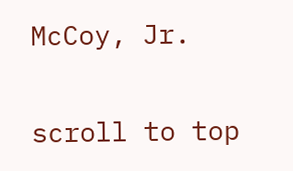McCoy, Jr.

scroll to top